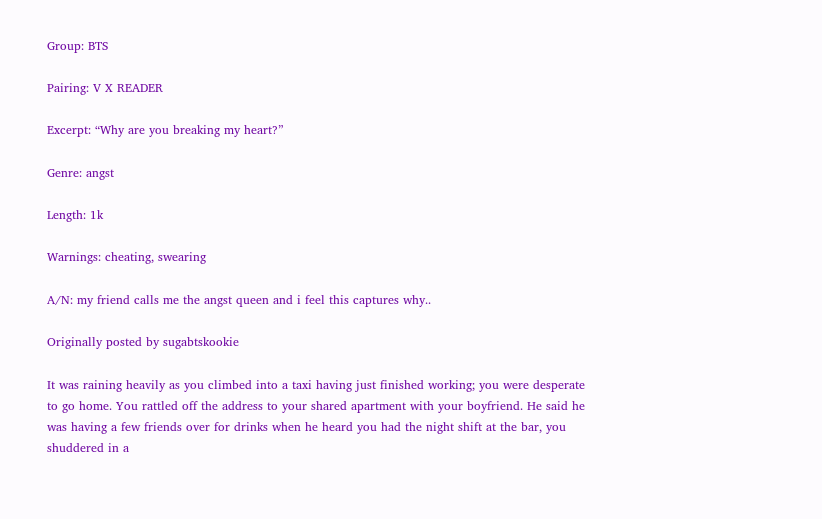Group: BTS

Pairing: V X READER

Excerpt: “Why are you breaking my heart?”

Genre: angst

Length: 1k

Warnings: cheating, swearing

A/N: my friend calls me the angst queen and i feel this captures why..

Originally posted by sugabtskookie

It was raining heavily as you climbed into a taxi having just finished working; you were desperate to go home. You rattled off the address to your shared apartment with your boyfriend. He said he was having a few friends over for drinks when he heard you had the night shift at the bar, you shuddered in a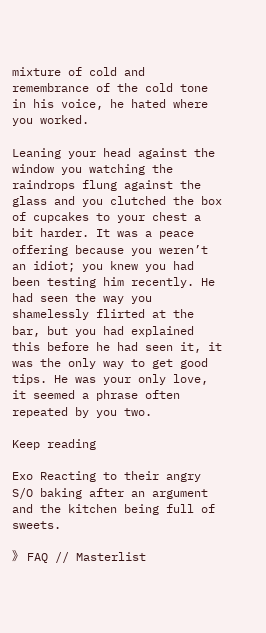mixture of cold and remembrance of the cold tone in his voice, he hated where you worked.

Leaning your head against the window you watching the raindrops flung against the glass and you clutched the box of cupcakes to your chest a bit harder. It was a peace offering because you weren’t an idiot; you knew you had been testing him recently. He had seen the way you shamelessly flirted at the bar, but you had explained this before he had seen it, it was the only way to get good tips. He was your only love, it seemed a phrase often repeated by you two.

Keep reading

Exo Reacting to their angry S/O baking after an argument and the kitchen being full of sweets.

》 FAQ // Masterlist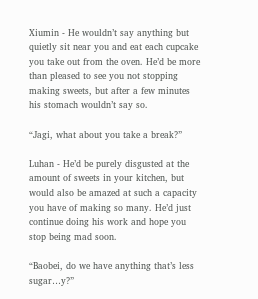Xiumin - He wouldn’t say anything but quietly sit near you and eat each cupcake you take out from the oven. He’d be more than pleased to see you not stopping making sweets, but after a few minutes his stomach wouldn’t say so.

“Jagi, what about you take a break?”

Luhan - He’d be purely disgusted at the amount of sweets in your kitchen, but would also be amazed at such a capacity you have of making so many. He’d just continue doing his work and hope you stop being mad soon.

“Baobei, do we have anything that’s less sugar…y?”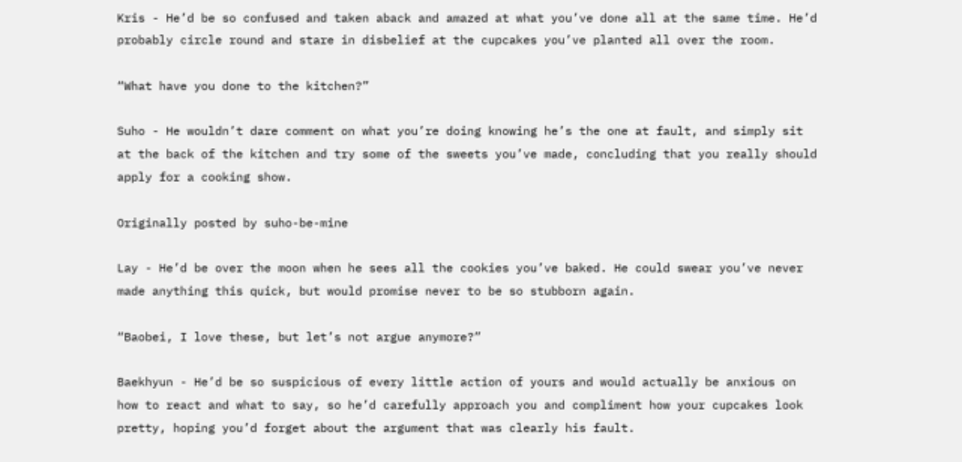Kris - He’d be so confused and taken aback and amazed at what you’ve done all at the same time. He’d probably circle round and stare in disbelief at the cupcakes you’ve planted all over the room.

“What have you done to the kitchen?”

Suho - He wouldn’t dare comment on what you’re doing knowing he’s the one at fault, and simply sit at the back of the kitchen and try some of the sweets you’ve made, concluding that you really should apply for a cooking show.

Originally posted by suho-be-mine

Lay - He’d be over the moon when he sees all the cookies you’ve baked. He could swear you’ve never made anything this quick, but would promise never to be so stubborn again.

“Baobei, I love these, but let’s not argue anymore?”

Baekhyun - He’d be so suspicious of every little action of yours and would actually be anxious on how to react and what to say, so he’d carefully approach you and compliment how your cupcakes look pretty, hoping you’d forget about the argument that was clearly his fault.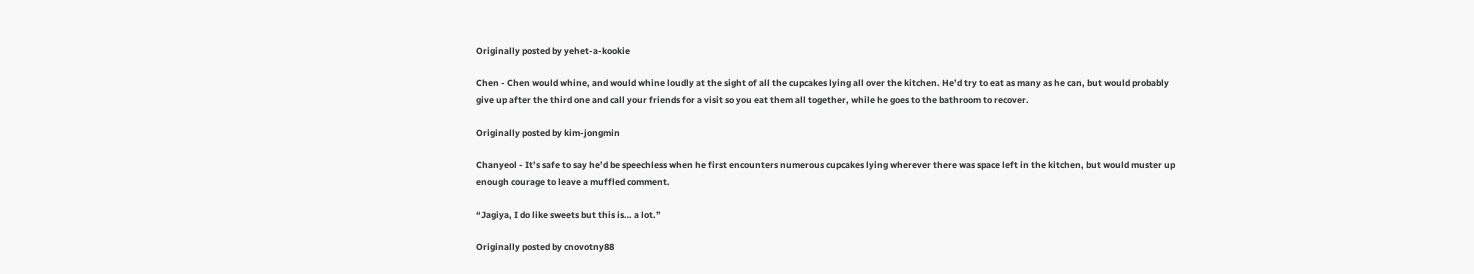Originally posted by yehet-a-kookie

Chen - Chen would whine, and would whine loudly at the sight of all the cupcakes lying all over the kitchen. He’d try to eat as many as he can, but would probably give up after the third one and call your friends for a visit so you eat them all together, while he goes to the bathroom to recover.

Originally posted by kim-jongmin

Chanyeol - It’s safe to say he’d be speechless when he first encounters numerous cupcakes lying wherever there was space left in the kitchen, but would muster up enough courage to leave a muffled comment.

“Jagiya, I do like sweets but this is… a lot.”

Originally posted by cnovotny88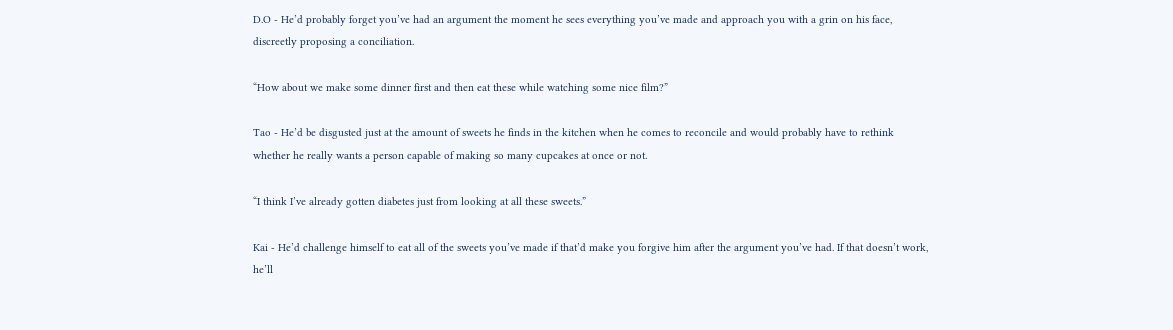D.O - He’d probably forget you’ve had an argument the moment he sees everything you’ve made and approach you with a grin on his face, discreetly proposing a conciliation.

“How about we make some dinner first and then eat these while watching some nice film?”

Tao - He’d be disgusted just at the amount of sweets he finds in the kitchen when he comes to reconcile and would probably have to rethink whether he really wants a person capable of making so many cupcakes at once or not.

“I think I’ve already gotten diabetes just from looking at all these sweets.”

Kai - He’d challenge himself to eat all of the sweets you’ve made if that’d make you forgive him after the argument you’ve had. If that doesn’t work, he’ll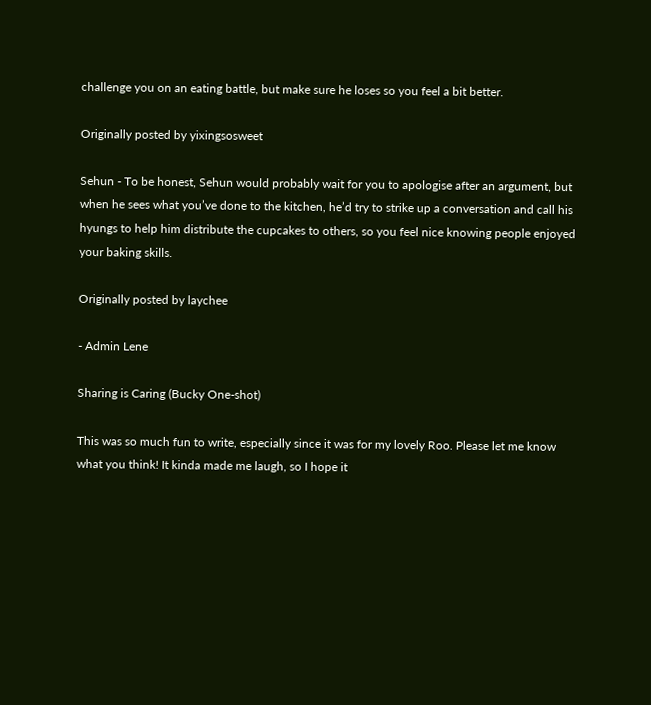challenge you on an eating battle, but make sure he loses so you feel a bit better.

Originally posted by yixingsosweet

Sehun - To be honest, Sehun would probably wait for you to apologise after an argument, but when he sees what you’ve done to the kitchen, he’d try to strike up a conversation and call his hyungs to help him distribute the cupcakes to others, so you feel nice knowing people enjoyed your baking skills.

Originally posted by laychee

- Admin Lene

Sharing is Caring (Bucky One-shot)

This was so much fun to write, especially since it was for my lovely Roo. Please let me know what you think! It kinda made me laugh, so I hope it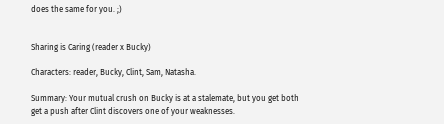does the same for you. ;)


Sharing is Caring (reader x Bucky)

Characters: reader, Bucky, Clint, Sam, Natasha.

Summary: Your mutual crush on Bucky is at a stalemate, but you get both get a push after Clint discovers one of your weaknesses.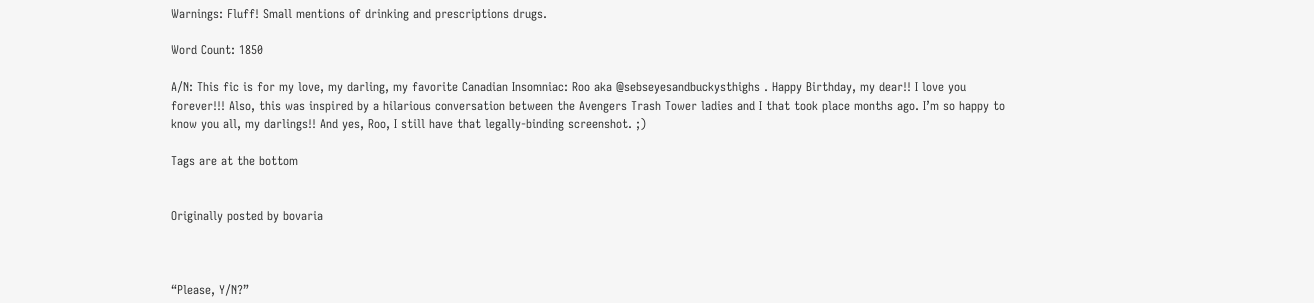Warnings: Fluff! Small mentions of drinking and prescriptions drugs.

Word Count: 1850

A/N: This fic is for my love, my darling, my favorite Canadian Insomniac: Roo aka @sebseyesandbuckysthighs . Happy Birthday, my dear!! I love you forever!!! Also, this was inspired by a hilarious conversation between the Avengers Trash Tower ladies and I that took place months ago. I’m so happy to know you all, my darlings!! And yes, Roo, I still have that legally-binding screenshot. ;)

Tags are at the bottom


Originally posted by bovaria



“Please, Y/N?”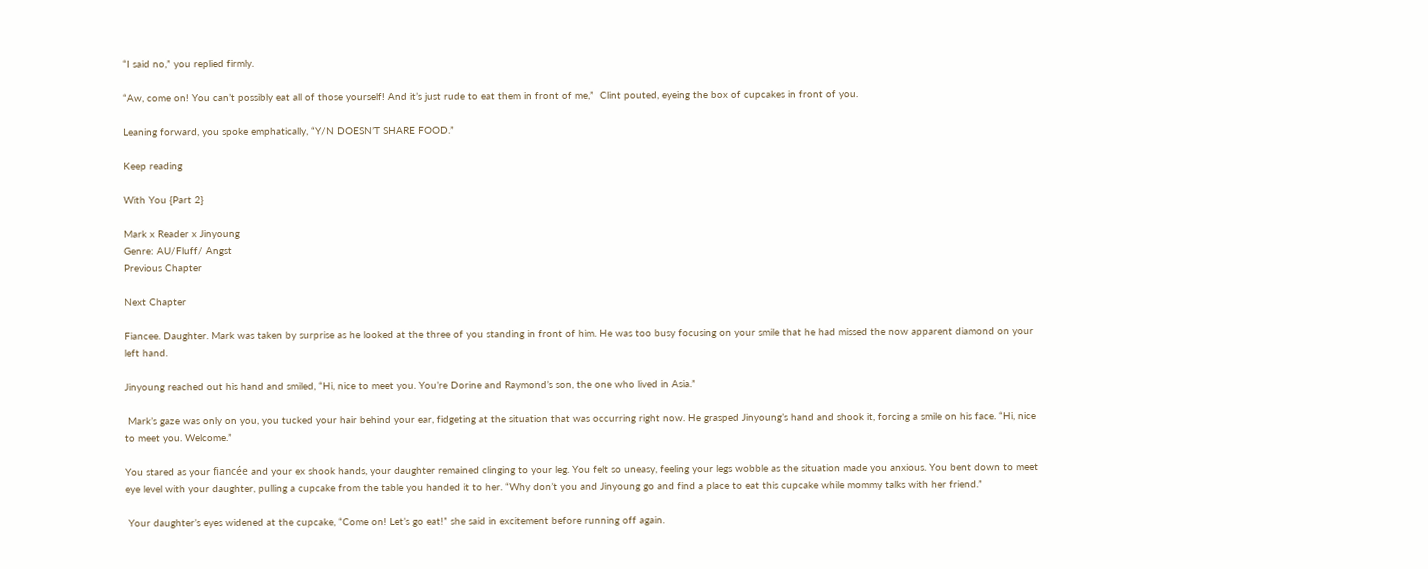“I said no,” you replied firmly.

“Aw, come on! You can’t possibly eat all of those yourself! And it’s just rude to eat them in front of me,”  Clint pouted, eyeing the box of cupcakes in front of you.

Leaning forward, you spoke emphatically, “Y/N DOESN’T SHARE FOOD.”

Keep reading

With You {Part 2}

Mark x Reader x Jinyoung
Genre: AU/Fluff/ Angst
Previous Chapter

Next Chapter

Fiancee. Daughter. Mark was taken by surprise as he looked at the three of you standing in front of him. He was too busy focusing on your smile that he had missed the now apparent diamond on your left hand.

Jinyoung reached out his hand and smiled, “Hi, nice to meet you. You’re Dorine and Raymond’s son, the one who lived in Asia.”

 Mark’s gaze was only on you, you tucked your hair behind your ear, fidgeting at the situation that was occurring right now. He grasped Jinyoung’s hand and shook it, forcing a smile on his face. “Hi, nice to meet you. Welcome.”

You stared as your fiancée and your ex shook hands, your daughter remained clinging to your leg. You felt so uneasy, feeling your legs wobble as the situation made you anxious. You bent down to meet eye level with your daughter, pulling a cupcake from the table you handed it to her. “Why don’t you and Jinyoung go and find a place to eat this cupcake while mommy talks with her friend.”

 Your daughter’s eyes widened at the cupcake, “Come on! Let’s go eat!” she said in excitement before running off again.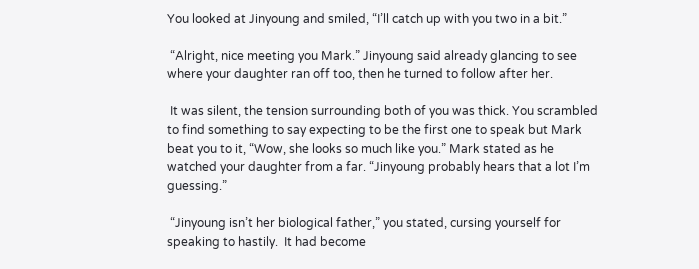You looked at Jinyoung and smiled, “I’ll catch up with you two in a bit.”

 “Alright, nice meeting you Mark.” Jinyoung said already glancing to see where your daughter ran off too, then he turned to follow after her.

 It was silent, the tension surrounding both of you was thick. You scrambled to find something to say expecting to be the first one to speak but Mark beat you to it, “Wow, she looks so much like you.” Mark stated as he watched your daughter from a far. “Jinyoung probably hears that a lot I’m guessing.”

 “Jinyoung isn’t her biological father,” you stated, cursing yourself for speaking to hastily.  It had become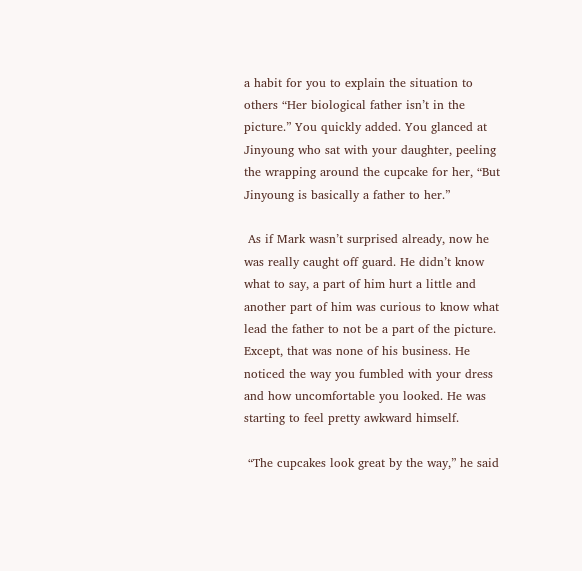a habit for you to explain the situation to others “Her biological father isn’t in the picture.” You quickly added. You glanced at Jinyoung who sat with your daughter, peeling the wrapping around the cupcake for her, “But Jinyoung is basically a father to her.”

 As if Mark wasn’t surprised already, now he was really caught off guard. He didn’t know what to say, a part of him hurt a little and another part of him was curious to know what lead the father to not be a part of the picture. Except, that was none of his business. He noticed the way you fumbled with your dress and how uncomfortable you looked. He was starting to feel pretty awkward himself.

 “The cupcakes look great by the way,” he said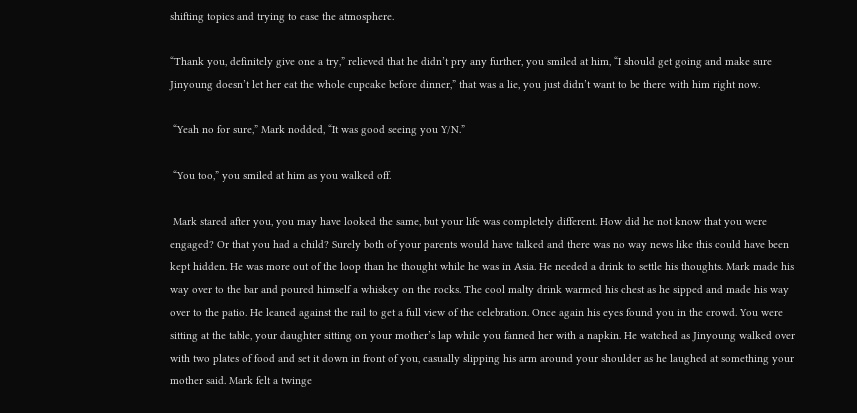shifting topics and trying to ease the atmosphere.

“Thank you, definitely give one a try,” relieved that he didn’t pry any further, you smiled at him, “I should get going and make sure Jinyoung doesn’t let her eat the whole cupcake before dinner,” that was a lie, you just didn’t want to be there with him right now.

 “Yeah no for sure,” Mark nodded, “It was good seeing you Y/N.”

 “You too,” you smiled at him as you walked off.

 Mark stared after you, you may have looked the same, but your life was completely different. How did he not know that you were engaged? Or that you had a child? Surely both of your parents would have talked and there was no way news like this could have been kept hidden. He was more out of the loop than he thought while he was in Asia. He needed a drink to settle his thoughts. Mark made his way over to the bar and poured himself a whiskey on the rocks. The cool malty drink warmed his chest as he sipped and made his way over to the patio. He leaned against the rail to get a full view of the celebration. Once again his eyes found you in the crowd. You were sitting at the table, your daughter sitting on your mother’s lap while you fanned her with a napkin. He watched as Jinyoung walked over with two plates of food and set it down in front of you, casually slipping his arm around your shoulder as he laughed at something your mother said. Mark felt a twinge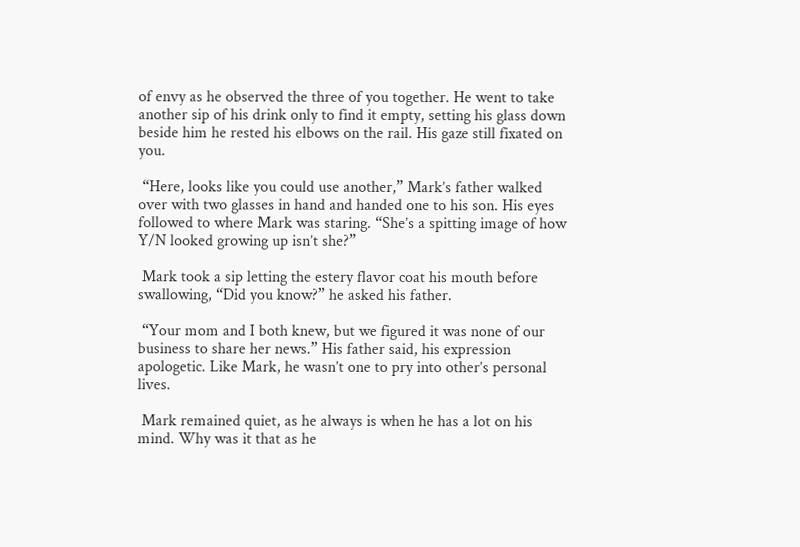of envy as he observed the three of you together. He went to take another sip of his drink only to find it empty, setting his glass down beside him he rested his elbows on the rail. His gaze still fixated on you.

 “Here, looks like you could use another,” Mark’s father walked over with two glasses in hand and handed one to his son. His eyes followed to where Mark was staring. “She’s a spitting image of how Y/N looked growing up isn’t she?”

 Mark took a sip letting the estery flavor coat his mouth before swallowing, “Did you know?” he asked his father.

 “Your mom and I both knew, but we figured it was none of our business to share her news.” His father said, his expression apologetic. Like Mark, he wasn’t one to pry into other’s personal lives.

 Mark remained quiet, as he always is when he has a lot on his mind. Why was it that as he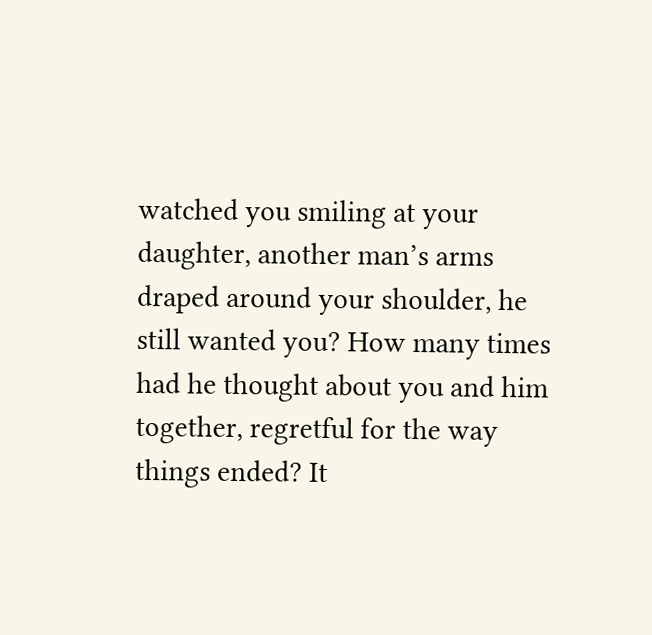watched you smiling at your daughter, another man’s arms draped around your shoulder, he still wanted you? How many times had he thought about you and him together, regretful for the way things ended? It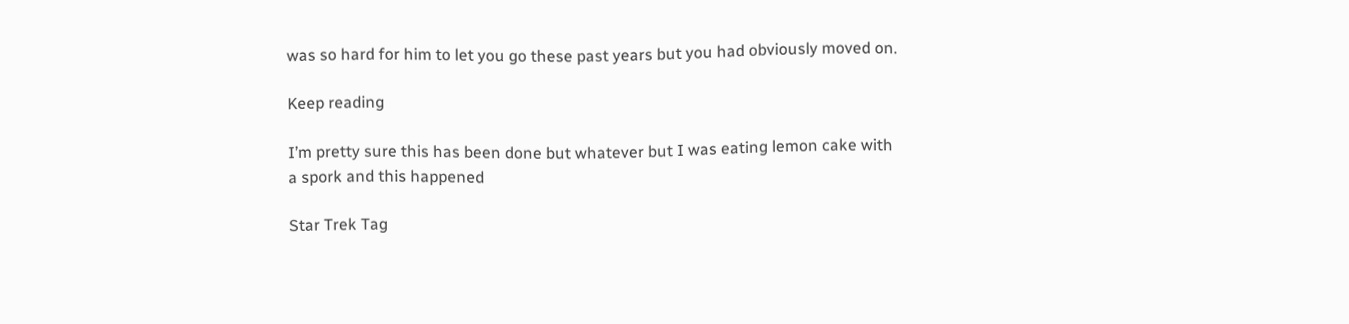was so hard for him to let you go these past years but you had obviously moved on.

Keep reading

I’m pretty sure this has been done but whatever but I was eating lemon cake with a spork and this happened

Star Trek Tag